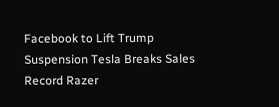Facebook to Lift Trump Suspension Tesla Breaks Sales Record Razer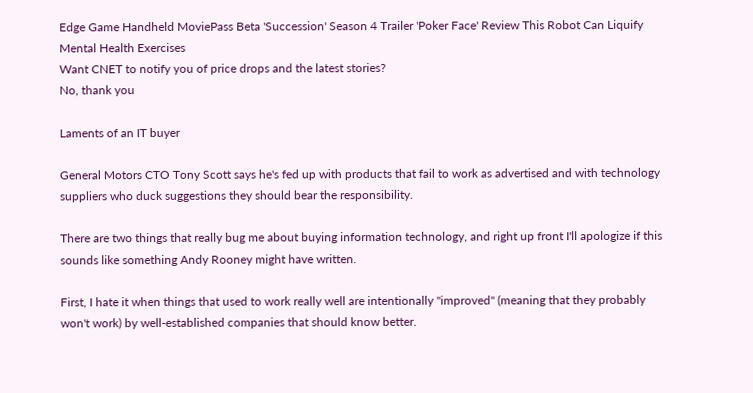Edge Game Handheld MoviePass Beta 'Succession' Season 4 Trailer 'Poker Face' Review This Robot Can Liquify Mental Health Exercises
Want CNET to notify you of price drops and the latest stories?
No, thank you

Laments of an IT buyer

General Motors CTO Tony Scott says he's fed up with products that fail to work as advertised and with technology suppliers who duck suggestions they should bear the responsibility.

There are two things that really bug me about buying information technology, and right up front I'll apologize if this sounds like something Andy Rooney might have written.

First, I hate it when things that used to work really well are intentionally "improved" (meaning that they probably won't work) by well-established companies that should know better.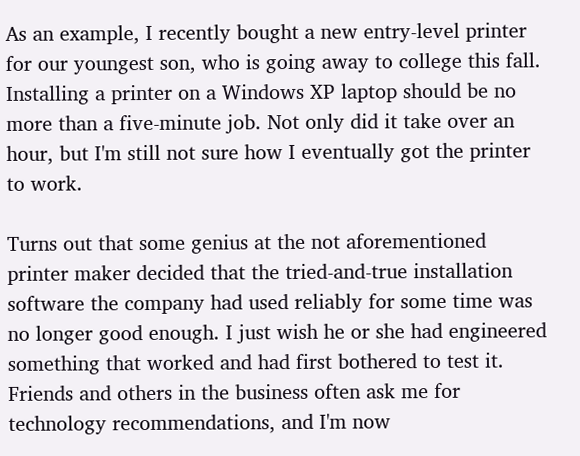As an example, I recently bought a new entry-level printer for our youngest son, who is going away to college this fall. Installing a printer on a Windows XP laptop should be no more than a five-minute job. Not only did it take over an hour, but I'm still not sure how I eventually got the printer to work.

Turns out that some genius at the not aforementioned printer maker decided that the tried-and-true installation software the company had used reliably for some time was no longer good enough. I just wish he or she had engineered something that worked and had first bothered to test it. Friends and others in the business often ask me for technology recommendations, and I'm now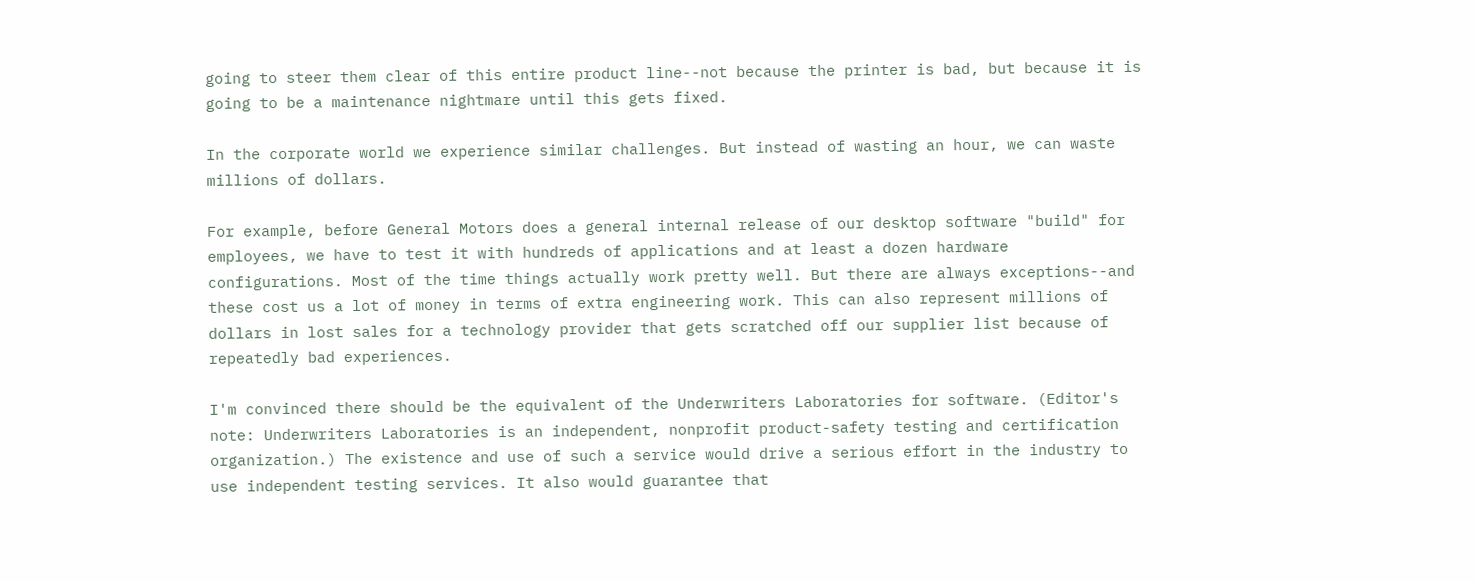going to steer them clear of this entire product line--not because the printer is bad, but because it is going to be a maintenance nightmare until this gets fixed.

In the corporate world we experience similar challenges. But instead of wasting an hour, we can waste millions of dollars.

For example, before General Motors does a general internal release of our desktop software "build" for employees, we have to test it with hundreds of applications and at least a dozen hardware configurations. Most of the time things actually work pretty well. But there are always exceptions--and these cost us a lot of money in terms of extra engineering work. This can also represent millions of dollars in lost sales for a technology provider that gets scratched off our supplier list because of repeatedly bad experiences.

I'm convinced there should be the equivalent of the Underwriters Laboratories for software. (Editor's note: Underwriters Laboratories is an independent, nonprofit product-safety testing and certification organization.) The existence and use of such a service would drive a serious effort in the industry to use independent testing services. It also would guarantee that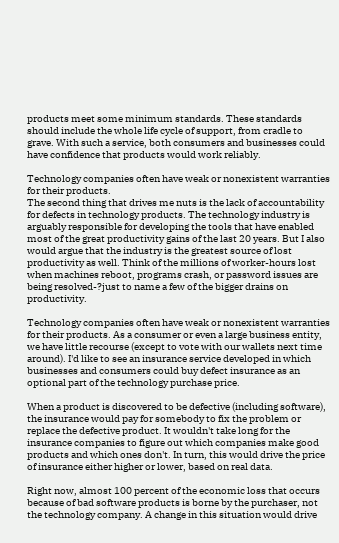products meet some minimum standards. These standards should include the whole life cycle of support, from cradle to grave. With such a service, both consumers and businesses could have confidence that products would work reliably.

Technology companies often have weak or nonexistent warranties for their products.
The second thing that drives me nuts is the lack of accountability for defects in technology products. The technology industry is arguably responsible for developing the tools that have enabled most of the great productivity gains of the last 20 years. But I also would argue that the industry is the greatest source of lost productivity as well. Think of the millions of worker-hours lost when machines reboot, programs crash, or password issues are being resolved-?just to name a few of the bigger drains on productivity.

Technology companies often have weak or nonexistent warranties for their products. As a consumer or even a large business entity, we have little recourse (except to vote with our wallets next time around). I'd like to see an insurance service developed in which businesses and consumers could buy defect insurance as an optional part of the technology purchase price.

When a product is discovered to be defective (including software), the insurance would pay for somebody to fix the problem or replace the defective product. It wouldn't take long for the insurance companies to figure out which companies make good products and which ones don't. In turn, this would drive the price of insurance either higher or lower, based on real data.

Right now, almost 100 percent of the economic loss that occurs because of bad software products is borne by the purchaser, not the technology company. A change in this situation would drive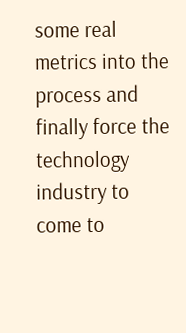some real metrics into the process and finally force the technology industry to come to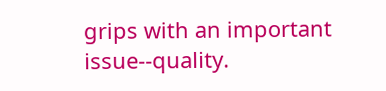grips with an important issue--quality.